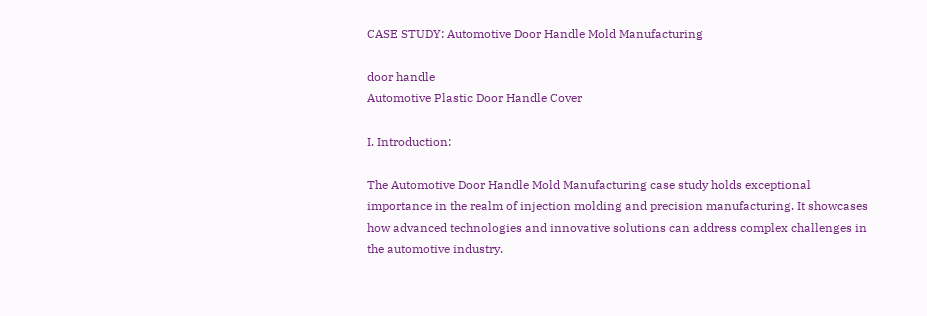CASE STUDY: Automotive Door Handle Mold Manufacturing

door handle
Automotive Plastic Door Handle Cover

I. Introduction:

The Automotive Door Handle Mold Manufacturing case study holds exceptional importance in the realm of injection molding and precision manufacturing. It showcases how advanced technologies and innovative solutions can address complex challenges in the automotive industry.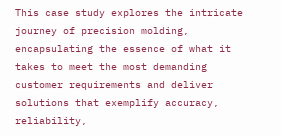This case study explores the intricate journey of precision molding, encapsulating the essence of what it takes to meet the most demanding customer requirements and deliver solutions that exemplify accuracy, reliability,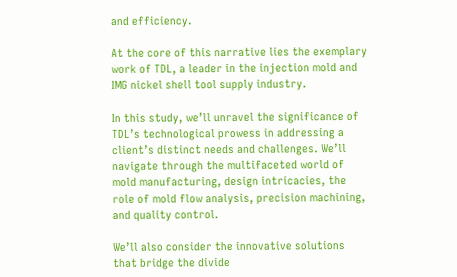and efficiency.

At the core of this narrative lies the exemplary work of TDL, a leader in the injection mold and IMG nickel shell tool supply industry.

In this study, we’ll unravel the significance of TDL’s technological prowess in addressing a client’s distinct needs and challenges. We’ll navigate through the multifaceted world of mold manufacturing, design intricacies, the role of mold flow analysis, precision machining, and quality control.

We’ll also consider the innovative solutions that bridge the divide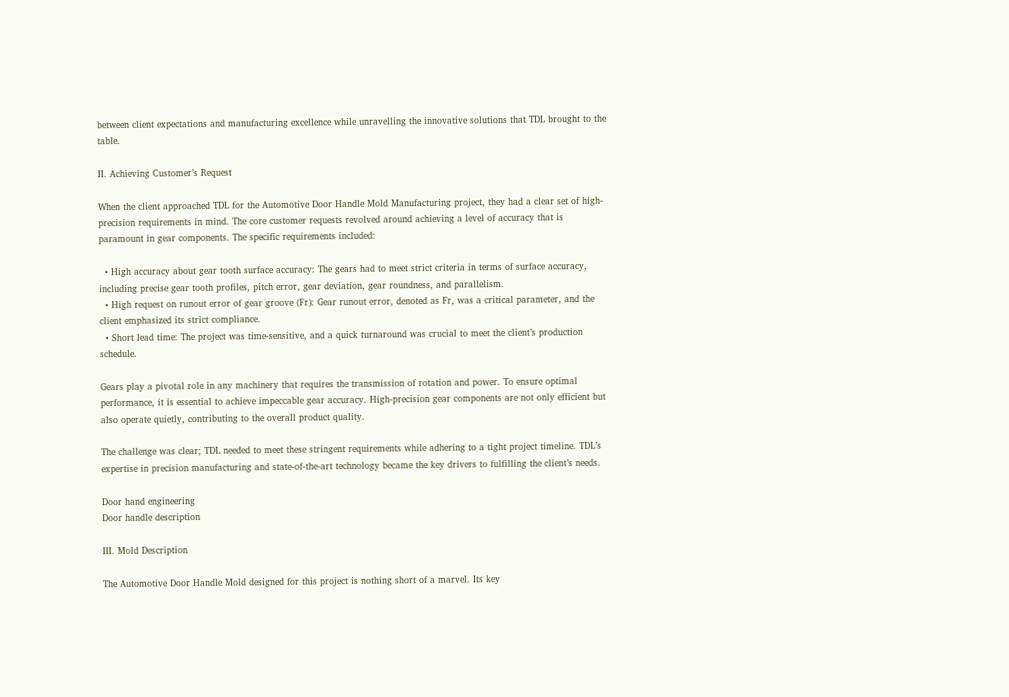between client expectations and manufacturing excellence while unravelling the innovative solutions that TDL brought to the table.

II. Achieving Customer’s Request

When the client approached TDL for the Automotive Door Handle Mold Manufacturing project, they had a clear set of high-precision requirements in mind. The core customer requests revolved around achieving a level of accuracy that is paramount in gear components. The specific requirements included:

  • High accuracy about gear tooth surface accuracy: The gears had to meet strict criteria in terms of surface accuracy, including precise gear tooth profiles, pitch error, gear deviation, gear roundness, and parallelism.
  • High request on runout error of gear groove (Fr): Gear runout error, denoted as Fr, was a critical parameter, and the client emphasized its strict compliance.
  • Short lead time: The project was time-sensitive, and a quick turnaround was crucial to meet the client’s production schedule.

Gears play a pivotal role in any machinery that requires the transmission of rotation and power. To ensure optimal performance, it is essential to achieve impeccable gear accuracy. High-precision gear components are not only efficient but also operate quietly, contributing to the overall product quality.

The challenge was clear; TDL needed to meet these stringent requirements while adhering to a tight project timeline. TDL’s expertise in precision manufacturing and state-of-the-art technology became the key drivers to fulfilling the client’s needs.

Door hand engineering
Door handle description

III. Mold Description

The Automotive Door Handle Mold designed for this project is nothing short of a marvel. Its key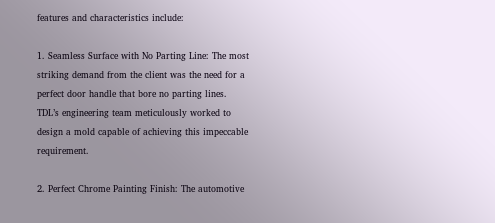features and characteristics include:

1. Seamless Surface with No Parting Line: The most striking demand from the client was the need for a perfect door handle that bore no parting lines. TDL’s engineering team meticulously worked to design a mold capable of achieving this impeccable requirement.

2. Perfect Chrome Painting Finish: The automotive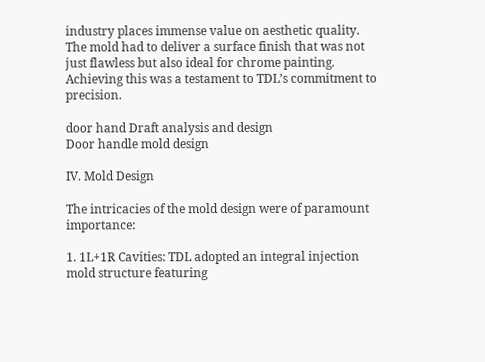industry places immense value on aesthetic quality. The mold had to deliver a surface finish that was not just flawless but also ideal for chrome painting. Achieving this was a testament to TDL’s commitment to precision.

door hand Draft analysis and design
Door handle mold design

IV. Mold Design

The intricacies of the mold design were of paramount importance:

1. 1L+1R Cavities: TDL adopted an integral injection mold structure featuring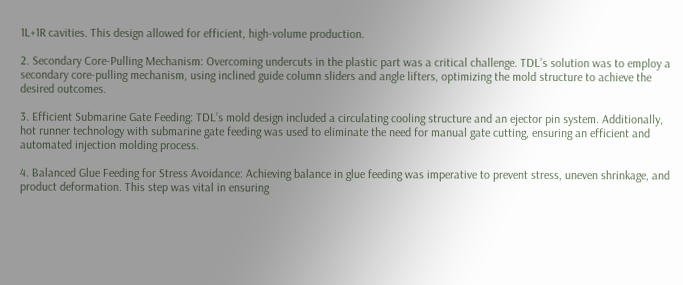1L+1R cavities. This design allowed for efficient, high-volume production.

2. Secondary Core-Pulling Mechanism: Overcoming undercuts in the plastic part was a critical challenge. TDL’s solution was to employ a secondary core-pulling mechanism, using inclined guide column sliders and angle lifters, optimizing the mold structure to achieve the desired outcomes.

3. Efficient Submarine Gate Feeding: TDL’s mold design included a circulating cooling structure and an ejector pin system. Additionally, hot runner technology with submarine gate feeding was used to eliminate the need for manual gate cutting, ensuring an efficient and automated injection molding process.

4. Balanced Glue Feeding for Stress Avoidance: Achieving balance in glue feeding was imperative to prevent stress, uneven shrinkage, and product deformation. This step was vital in ensuring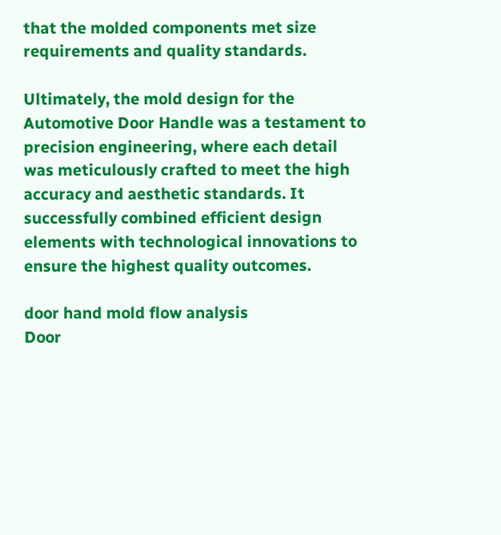that the molded components met size requirements and quality standards.

Ultimately, the mold design for the Automotive Door Handle was a testament to precision engineering, where each detail was meticulously crafted to meet the high accuracy and aesthetic standards. It successfully combined efficient design elements with technological innovations to ensure the highest quality outcomes.

door hand mold flow analysis
Door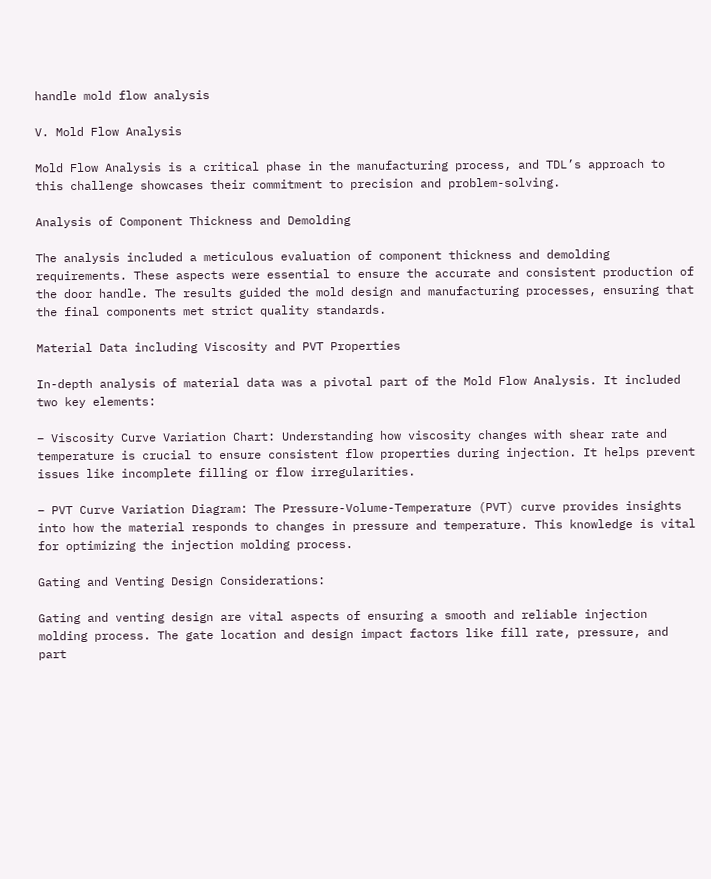handle mold flow analysis

V. Mold Flow Analysis

Mold Flow Analysis is a critical phase in the manufacturing process, and TDL’s approach to this challenge showcases their commitment to precision and problem-solving.

Analysis of Component Thickness and Demolding

The analysis included a meticulous evaluation of component thickness and demolding requirements. These aspects were essential to ensure the accurate and consistent production of the door handle. The results guided the mold design and manufacturing processes, ensuring that the final components met strict quality standards.

Material Data including Viscosity and PVT Properties

In-depth analysis of material data was a pivotal part of the Mold Flow Analysis. It included two key elements:

– Viscosity Curve Variation Chart: Understanding how viscosity changes with shear rate and temperature is crucial to ensure consistent flow properties during injection. It helps prevent issues like incomplete filling or flow irregularities.

– PVT Curve Variation Diagram: The Pressure-Volume-Temperature (PVT) curve provides insights into how the material responds to changes in pressure and temperature. This knowledge is vital for optimizing the injection molding process.

Gating and Venting Design Considerations:

Gating and venting design are vital aspects of ensuring a smooth and reliable injection molding process. The gate location and design impact factors like fill rate, pressure, and part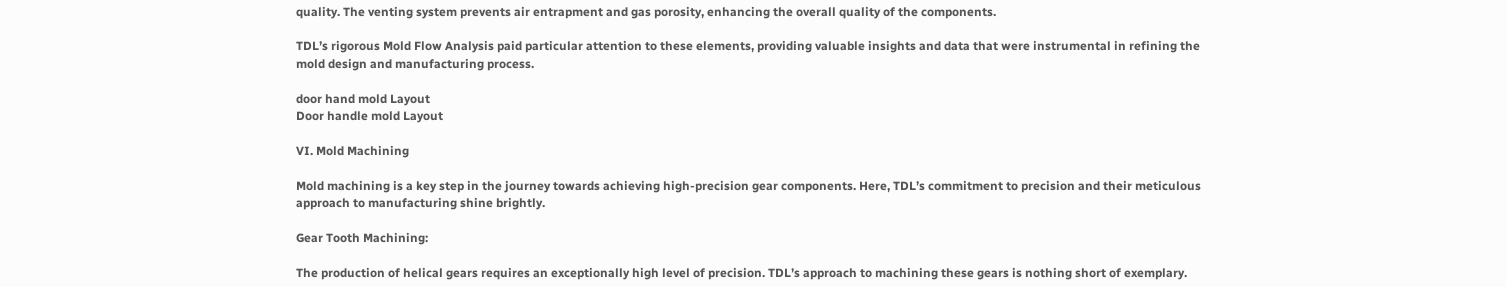quality. The venting system prevents air entrapment and gas porosity, enhancing the overall quality of the components.

TDL’s rigorous Mold Flow Analysis paid particular attention to these elements, providing valuable insights and data that were instrumental in refining the mold design and manufacturing process.

door hand mold Layout
Door handle mold Layout

VI. Mold Machining

Mold machining is a key step in the journey towards achieving high-precision gear components. Here, TDL’s commitment to precision and their meticulous approach to manufacturing shine brightly.

Gear Tooth Machining:

The production of helical gears requires an exceptionally high level of precision. TDL’s approach to machining these gears is nothing short of exemplary.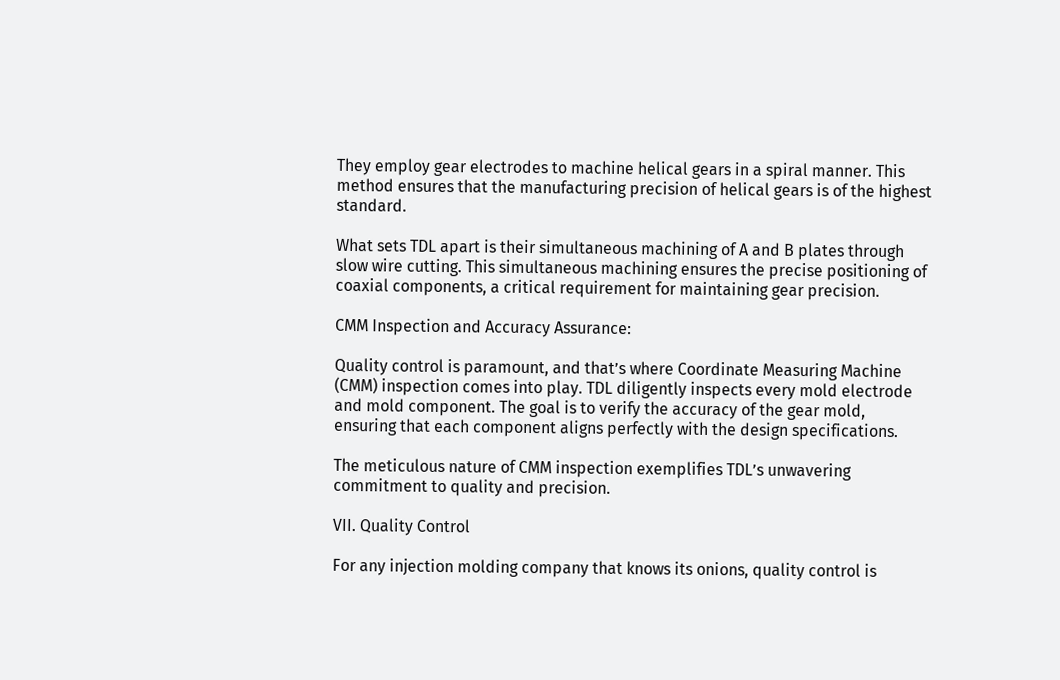They employ gear electrodes to machine helical gears in a spiral manner. This method ensures that the manufacturing precision of helical gears is of the highest standard.

What sets TDL apart is their simultaneous machining of A and B plates through slow wire cutting. This simultaneous machining ensures the precise positioning of coaxial components, a critical requirement for maintaining gear precision.

CMM Inspection and Accuracy Assurance:

Quality control is paramount, and that’s where Coordinate Measuring Machine (CMM) inspection comes into play. TDL diligently inspects every mold electrode and mold component. The goal is to verify the accuracy of the gear mold, ensuring that each component aligns perfectly with the design specifications.

The meticulous nature of CMM inspection exemplifies TDL’s unwavering commitment to quality and precision.

VII. Quality Control

For any injection molding company that knows its onions, quality control is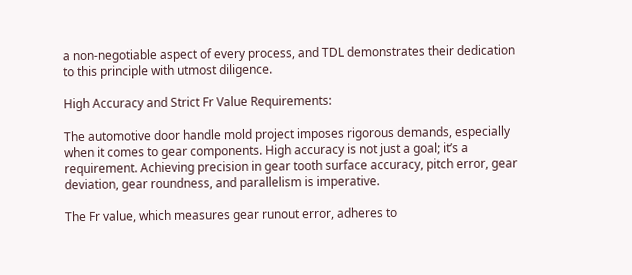a non-negotiable aspect of every process, and TDL demonstrates their dedication to this principle with utmost diligence.

High Accuracy and Strict Fr Value Requirements:

The automotive door handle mold project imposes rigorous demands, especially when it comes to gear components. High accuracy is not just a goal; it’s a requirement. Achieving precision in gear tooth surface accuracy, pitch error, gear deviation, gear roundness, and parallelism is imperative.

The Fr value, which measures gear runout error, adheres to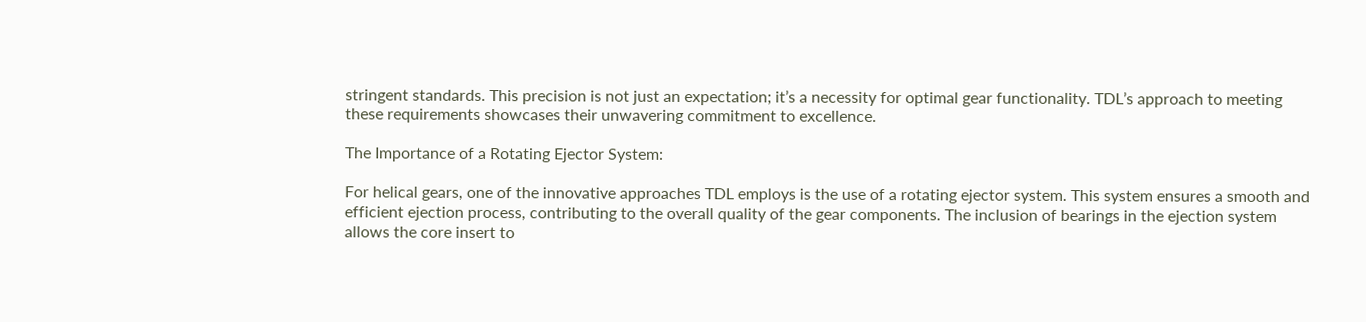stringent standards. This precision is not just an expectation; it’s a necessity for optimal gear functionality. TDL’s approach to meeting these requirements showcases their unwavering commitment to excellence.

The Importance of a Rotating Ejector System:

For helical gears, one of the innovative approaches TDL employs is the use of a rotating ejector system. This system ensures a smooth and efficient ejection process, contributing to the overall quality of the gear components. The inclusion of bearings in the ejection system allows the core insert to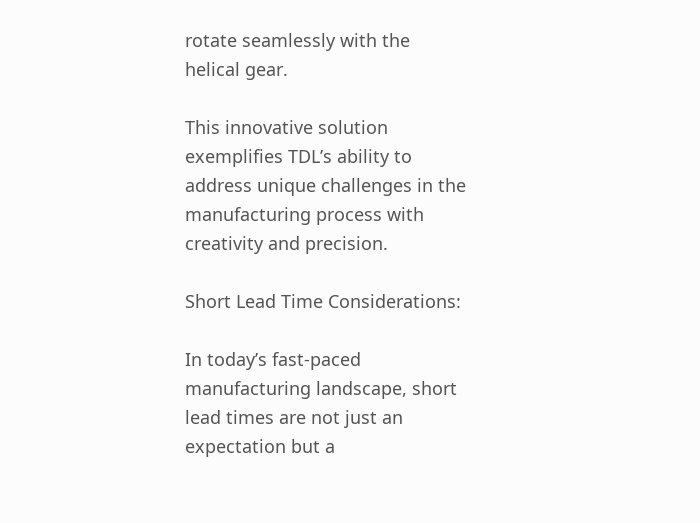rotate seamlessly with the helical gear.

This innovative solution exemplifies TDL’s ability to address unique challenges in the manufacturing process with creativity and precision.

Short Lead Time Considerations:

In today’s fast-paced manufacturing landscape, short lead times are not just an expectation but a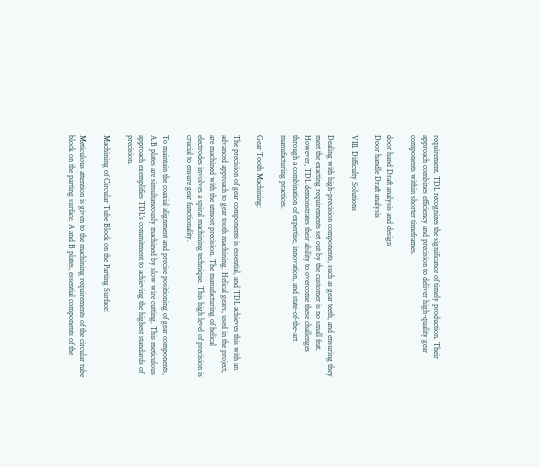requirement. TDL recognizes the significance of timely production. Their approach combines efficiency and precision to deliver high-quality gear components within shorter timeframes.

door hand Draft analysis and design
Door handle Draft analysis

VIII. Difficulty Solutions

Dealing with high-precision components, such as gear teeth, and ensuring they meet the exacting requirements set out by the customer is no small feat. However, TDL demonstrates their ability to overcome these challenges through a combination of expertise, innovation, and state-of-the-art manufacturing practices.

Gear Tooth Machining:

The precision of gear components is essential, and TDL achieves this with an advanced approach to gear tooth machining. Helical gears, used in the project, are machined with the utmost precision. The manufacturing of helical electrodes involves a spiral machining technique. This high level of precision is crucial to ensure gear functionality.

To maintain the coaxial alignment and precise positioning of gear components, A.B plates are simultaneously machined by slow wire cutting. This meticulous approach exemplifies TDL’s commitment to achieving the highest standards of precision.

Machining of Circular Tube Block on the Parting Surface:

Meticulous attention is given to the machining requirements of the circular tube block on the parting surface. A and B plates, essential components of the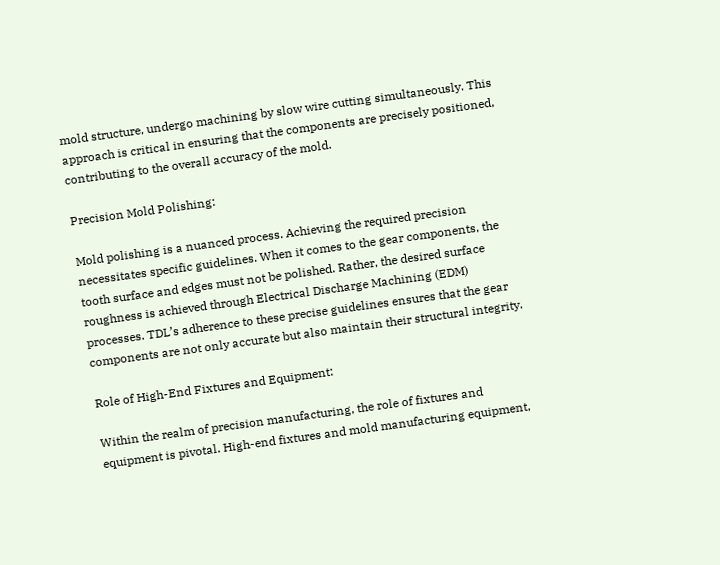mold structure, undergo machining by slow wire cutting simultaneously. This approach is critical in ensuring that the components are precisely positioned, contributing to the overall accuracy of the mold.

Precision Mold Polishing:

Mold polishing is a nuanced process. Achieving the required precision necessitates specific guidelines. When it comes to the gear components, the tooth surface and edges must not be polished. Rather, the desired surface roughness is achieved through Electrical Discharge Machining (EDM) processes. TDL’s adherence to these precise guidelines ensures that the gear components are not only accurate but also maintain their structural integrity.

Role of High-End Fixtures and Equipment:

Within the realm of precision manufacturing, the role of fixtures and equipment is pivotal. High-end fixtures and mold manufacturing equipment,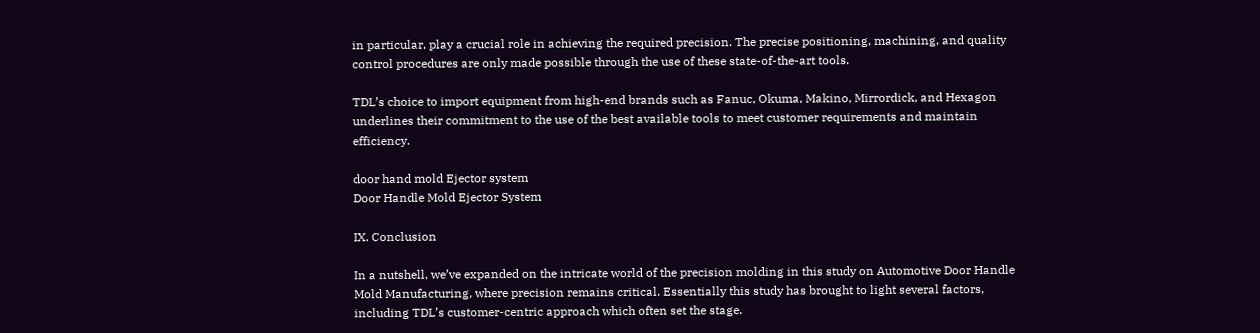in particular, play a crucial role in achieving the required precision. The precise positioning, machining, and quality control procedures are only made possible through the use of these state-of-the-art tools.

TDL’s choice to import equipment from high-end brands such as Fanuc, Okuma, Makino, Mirrordick, and Hexagon underlines their commitment to the use of the best available tools to meet customer requirements and maintain efficiency.

door hand mold Ejector system
Door Handle Mold Ejector System

IX. Conclusion

In a nutshell, we’ve expanded on the intricate world of the precision molding in this study on Automotive Door Handle Mold Manufacturing, where precision remains critical. Essentially this study has brought to light several factors, including TDL’s customer-centric approach which often set the stage.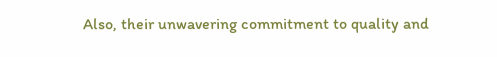Also, their unwavering commitment to quality and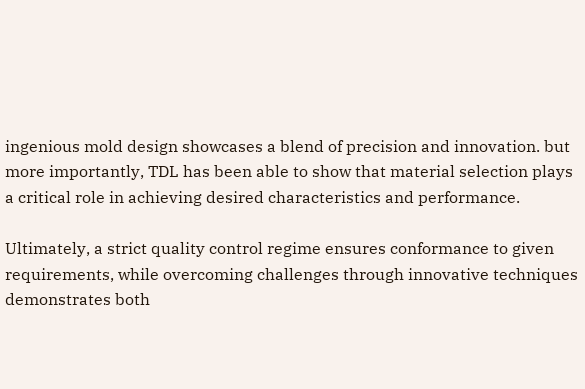ingenious mold design showcases a blend of precision and innovation. but more importantly, TDL has been able to show that material selection plays a critical role in achieving desired characteristics and performance.

Ultimately, a strict quality control regime ensures conformance to given requirements, while overcoming challenges through innovative techniques demonstrates both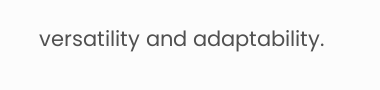versatility and adaptability.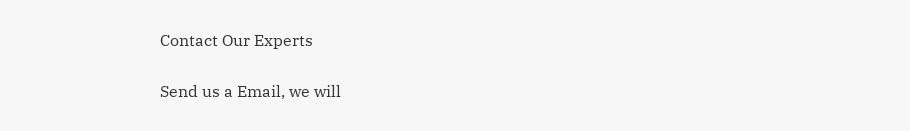Contact Our Experts

Send us a Email, we will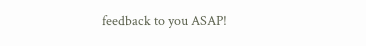feedback to you ASAP!